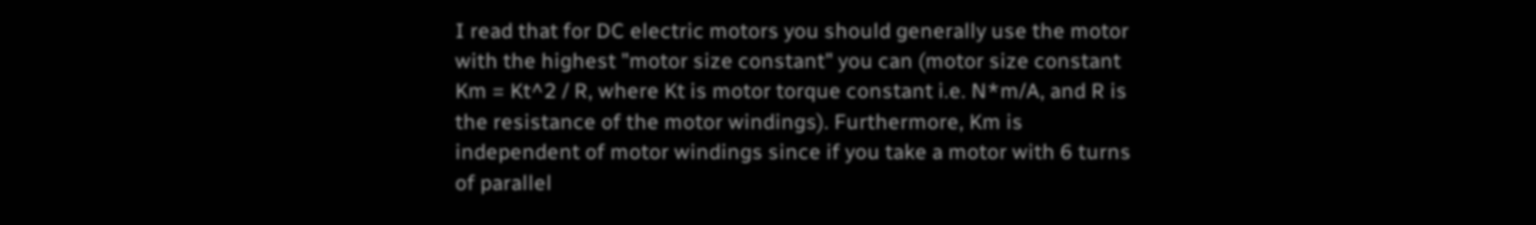I read that for DC electric motors you should generally use the motor with the highest "motor size constant" you can (motor size constant Km = Kt^2 / R, where Kt is motor torque constant i.e. N*m/A, and R is the resistance of the motor windings). Furthermore, Km is independent of motor windings since if you take a motor with 6 turns of parallel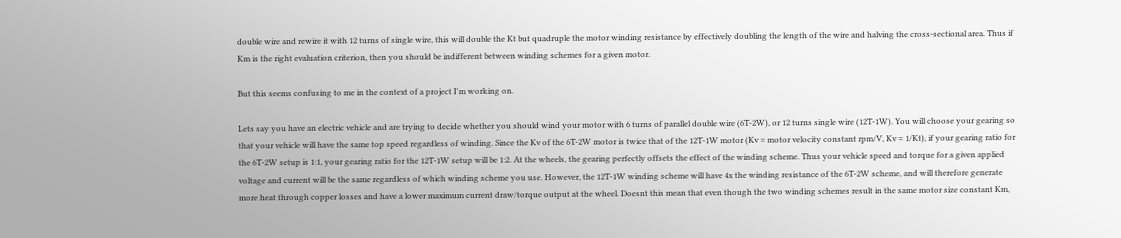double wire and rewire it with 12 turns of single wire, this will double the Kt but quadruple the motor winding resistance by effectively doubling the length of the wire and halving the cross-sectional area. Thus if Km is the right evaluation criterion, then you should be indifferent between winding schemes for a given motor.

But this seems confusing to me in the context of a project I'm working on.

Lets say you have an electric vehicle and are trying to decide whether you should wind your motor with 6 turns of parallel double wire (6T-2W), or 12 turns single wire (12T-1W). You will choose your gearing so that your vehicle will have the same top speed regardless of winding. Since the Kv of the 6T-2W motor is twice that of the 12T-1W motor (Kv = motor velocity constant rpm/V, Kv = 1/Kt), if your gearing ratio for the 6T-2W setup is 1:1, your gearing ratio for the 12T-1W setup will be 1:2. At the wheels, the gearing perfectly offsets the effect of the winding scheme. Thus your vehicle speed and torque for a given applied voltage and current will be the same regardless of which winding scheme you use. However, the 12T-1W winding scheme will have 4x the winding resistance of the 6T-2W scheme, and will therefore generate more heat through copper losses and have a lower maximum current draw/torque output at the wheel. Doesnt this mean that even though the two winding schemes result in the same motor size constant Km,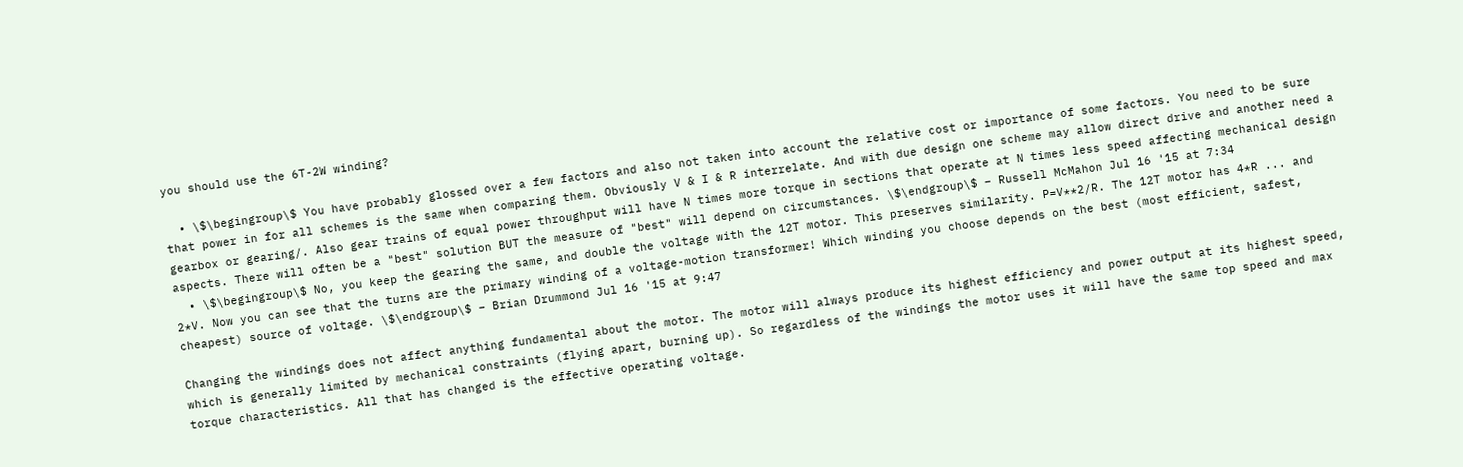you should use the 6T-2W winding?

  • \$\begingroup\$ You have probably glossed over a few factors and also not taken into account the relative cost or importance of some factors. You need to be sure that power in for all schemes is the same when comparing them. Obviously V & I & R interrelate. And with due design one scheme may allow direct drive and another need a gearbox or gearing/. Also gear trains of equal power throughput will have N times more torque in sections that operate at N times less speed affecting mechanical design aspects. There will often be a "best" solution BUT the measure of "best" will depend on circumstances. \$\endgroup\$ – Russell McMahon Jul 16 '15 at 7:34
  • \$\begingroup\$ No, you keep the gearing the same, and double the voltage with the 12T motor. This preserves similarity. P=V**2/R. The 12T motor has 4*R ... and 2*V. Now you can see that the turns are the primary winding of a voltage-motion transformer! Which winding you choose depends on the best (most efficient, safest, cheapest) source of voltage. \$\endgroup\$ – Brian Drummond Jul 16 '15 at 9:47

Changing the windings does not affect anything fundamental about the motor. The motor will always produce its highest efficiency and power output at its highest speed, which is generally limited by mechanical constraints (flying apart, burning up). So regardless of the windings the motor uses it will have the same top speed and max torque characteristics. All that has changed is the effective operating voltage.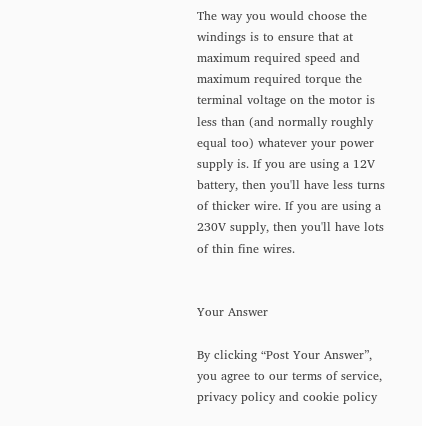The way you would choose the windings is to ensure that at maximum required speed and maximum required torque the terminal voltage on the motor is less than (and normally roughly equal too) whatever your power supply is. If you are using a 12V battery, then you'll have less turns of thicker wire. If you are using a 230V supply, then you'll have lots of thin fine wires.


Your Answer

By clicking “Post Your Answer”, you agree to our terms of service, privacy policy and cookie policy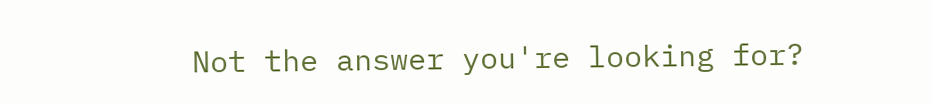Not the answer you're looking for?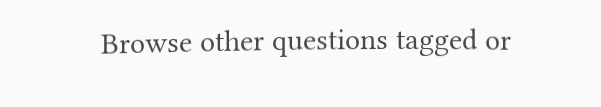Browse other questions tagged or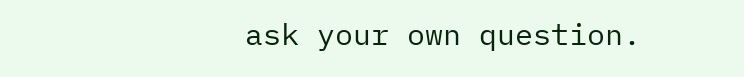ask your own question.